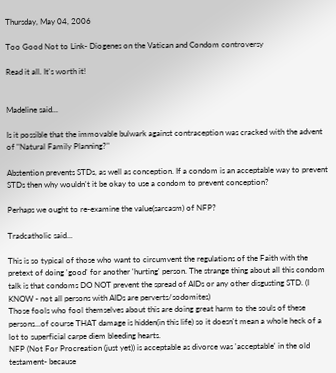Thursday, May 04, 2006

Too Good Not to Link- Diogenes on the Vatican and Condom controversy

Read it all. It's worth it!


Madeline said...

Is it possible that the immovable bulwark against contraception was cracked with the advent of "Natural Family Planning?"

Abstention prevents STDs, as well as conception. If a condom is an acceptable way to prevent STDs then why wouldn't it be okay to use a condom to prevent conception?

Perhaps we ought to re-examine the value(sarcasm) of NFP?

Tradcatholic said...

This is so typical of those who want to circumvent the regulations of the Faith with the pretext of doing 'good' for another 'hurting' person. The strange thing about all this condom talk is that condoms DO NOT prevent the spread of AIDs or any other disgusting STD. (I KNOW - not all persons with AIDs are perverts/sodomites)
Those fools who fool themselves about this are doing great harm to the souls of these persons...of course THAT damage is hidden(in this life) so it doesn't mean a whole heck of a lot to superficial carpe diem bleeding hearts.
NFP (Not For Procreation (just yet)) is acceptable as divorce was 'acceptable' in the old testament- because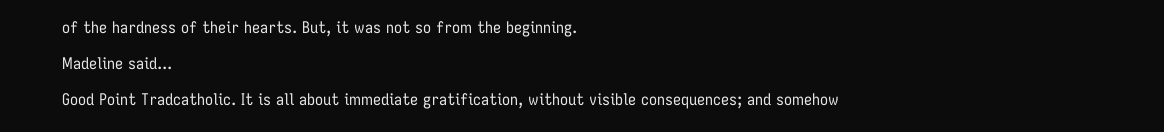of the hardness of their hearts. But, it was not so from the beginning.

Madeline said...

Good Point Tradcatholic. It is all about immediate gratification, without visible consequences; and somehow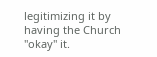legitimizing it by having the Church "okay" it.